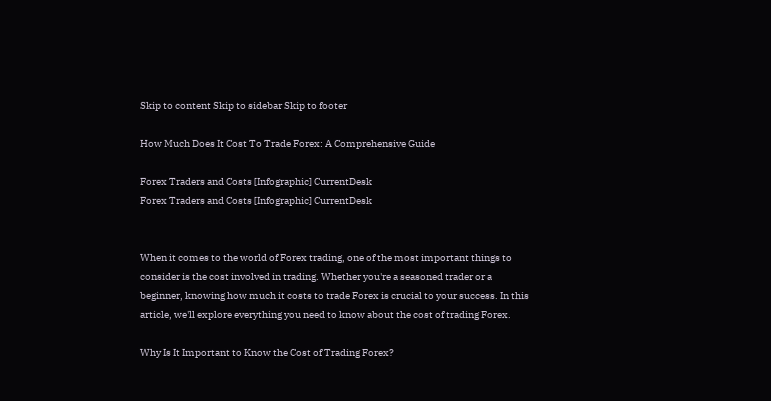Skip to content Skip to sidebar Skip to footer

How Much Does It Cost To Trade Forex: A Comprehensive Guide

Forex Traders and Costs [Infographic] CurrentDesk
Forex Traders and Costs [Infographic] CurrentDesk


When it comes to the world of Forex trading, one of the most important things to consider is the cost involved in trading. Whether you're a seasoned trader or a beginner, knowing how much it costs to trade Forex is crucial to your success. In this article, we'll explore everything you need to know about the cost of trading Forex.

Why Is It Important to Know the Cost of Trading Forex?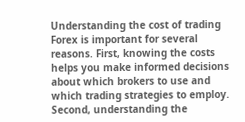Understanding the cost of trading Forex is important for several reasons. First, knowing the costs helps you make informed decisions about which brokers to use and which trading strategies to employ. Second, understanding the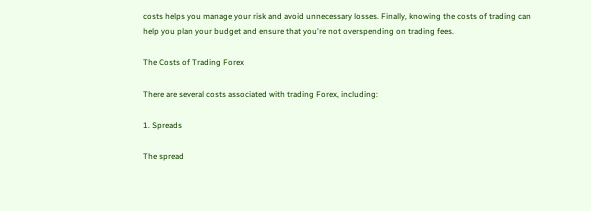costs helps you manage your risk and avoid unnecessary losses. Finally, knowing the costs of trading can help you plan your budget and ensure that you're not overspending on trading fees.

The Costs of Trading Forex

There are several costs associated with trading Forex, including:

1. Spreads

The spread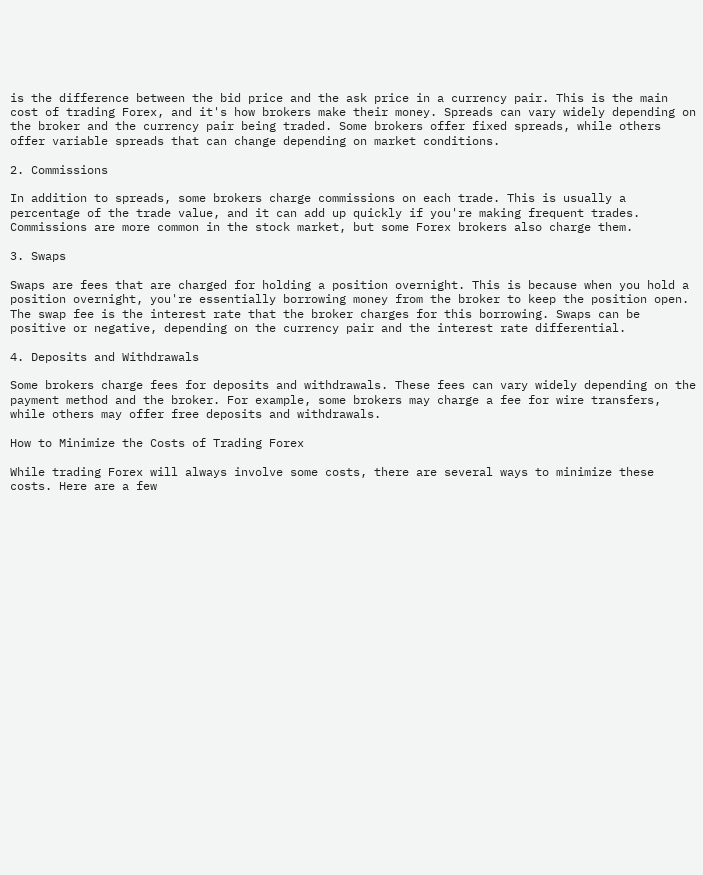is the difference between the bid price and the ask price in a currency pair. This is the main cost of trading Forex, and it's how brokers make their money. Spreads can vary widely depending on the broker and the currency pair being traded. Some brokers offer fixed spreads, while others offer variable spreads that can change depending on market conditions.

2. Commissions

In addition to spreads, some brokers charge commissions on each trade. This is usually a percentage of the trade value, and it can add up quickly if you're making frequent trades. Commissions are more common in the stock market, but some Forex brokers also charge them.

3. Swaps

Swaps are fees that are charged for holding a position overnight. This is because when you hold a position overnight, you're essentially borrowing money from the broker to keep the position open. The swap fee is the interest rate that the broker charges for this borrowing. Swaps can be positive or negative, depending on the currency pair and the interest rate differential.

4. Deposits and Withdrawals

Some brokers charge fees for deposits and withdrawals. These fees can vary widely depending on the payment method and the broker. For example, some brokers may charge a fee for wire transfers, while others may offer free deposits and withdrawals.

How to Minimize the Costs of Trading Forex

While trading Forex will always involve some costs, there are several ways to minimize these costs. Here are a few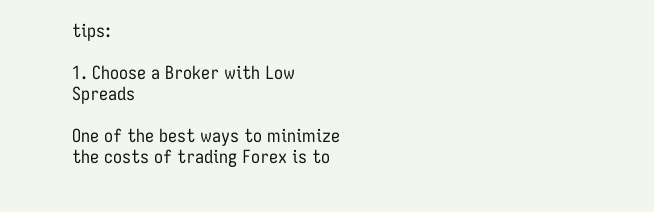tips:

1. Choose a Broker with Low Spreads

One of the best ways to minimize the costs of trading Forex is to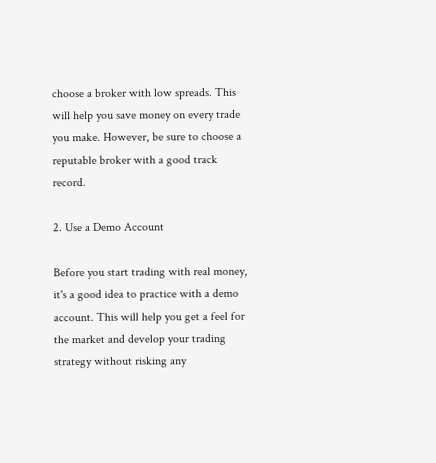choose a broker with low spreads. This will help you save money on every trade you make. However, be sure to choose a reputable broker with a good track record.

2. Use a Demo Account

Before you start trading with real money, it's a good idea to practice with a demo account. This will help you get a feel for the market and develop your trading strategy without risking any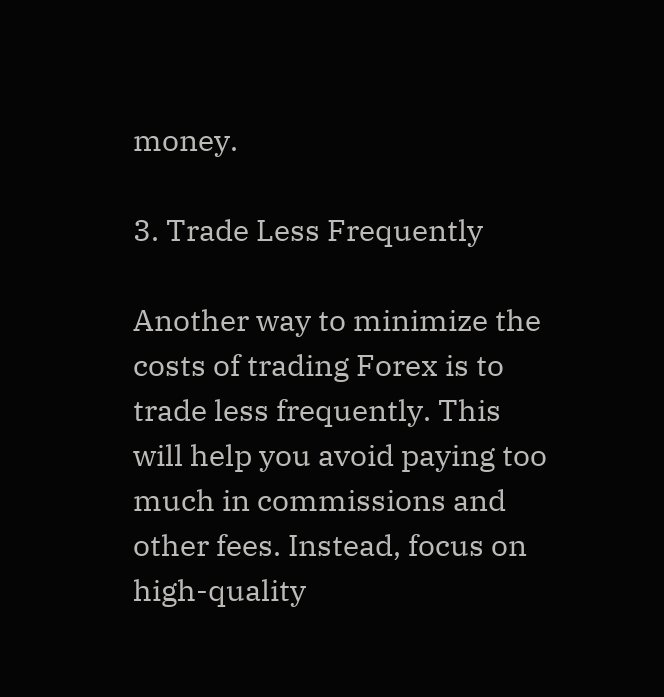money.

3. Trade Less Frequently

Another way to minimize the costs of trading Forex is to trade less frequently. This will help you avoid paying too much in commissions and other fees. Instead, focus on high-quality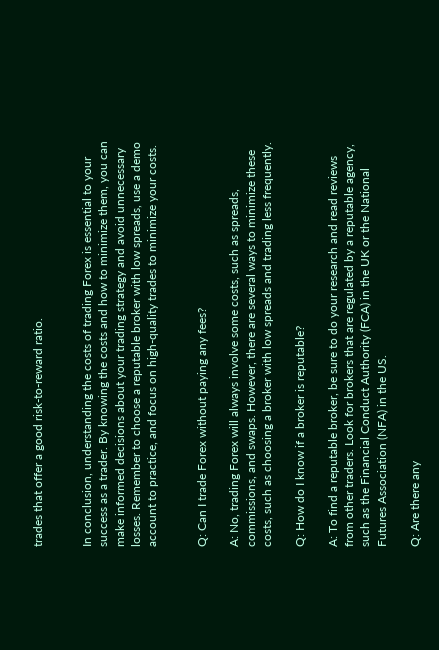trades that offer a good risk-to-reward ratio.


In conclusion, understanding the costs of trading Forex is essential to your success as a trader. By knowing the costs and how to minimize them, you can make informed decisions about your trading strategy and avoid unnecessary losses. Remember to choose a reputable broker with low spreads, use a demo account to practice, and focus on high-quality trades to minimize your costs.


Q: Can I trade Forex without paying any fees?

A: No, trading Forex will always involve some costs, such as spreads, commissions, and swaps. However, there are several ways to minimize these costs, such as choosing a broker with low spreads and trading less frequently.

Q: How do I know if a broker is reputable?

A: To find a reputable broker, be sure to do your research and read reviews from other traders. Look for brokers that are regulated by a reputable agency, such as the Financial Conduct Authority (FCA) in the UK or the National Futures Association (NFA) in the US.

Q: Are there any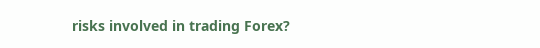risks involved in trading Forex?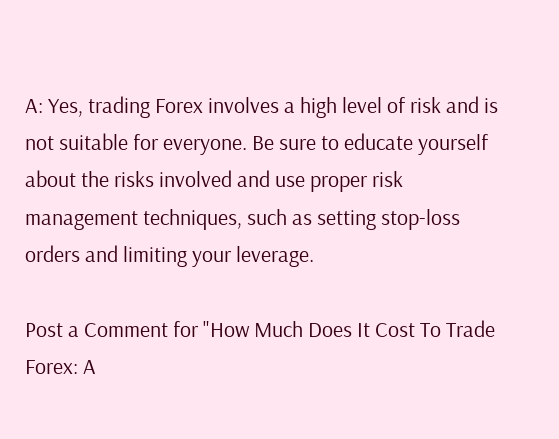A: Yes, trading Forex involves a high level of risk and is not suitable for everyone. Be sure to educate yourself about the risks involved and use proper risk management techniques, such as setting stop-loss orders and limiting your leverage.

Post a Comment for "How Much Does It Cost To Trade Forex: A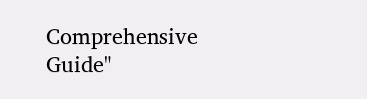Comprehensive Guide"